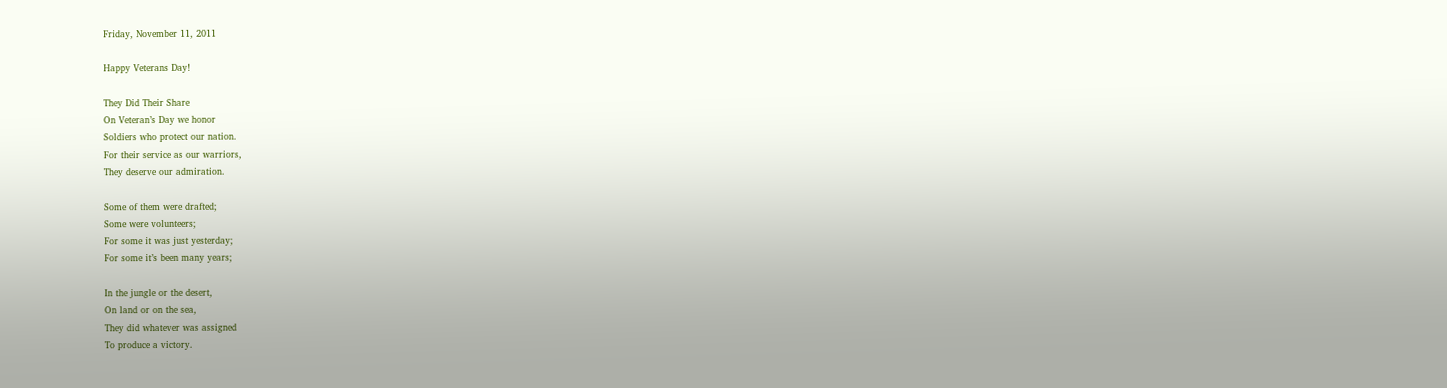Friday, November 11, 2011

Happy Veterans Day!

They Did Their Share
On Veteran’s Day we honor
Soldiers who protect our nation.
For their service as our warriors,
They deserve our admiration.

Some of them were drafted;
Some were volunteers;
For some it was just yesterday;
For some it’s been many years;

In the jungle or the desert,
On land or on the sea,
They did whatever was assigned
To produce a victory.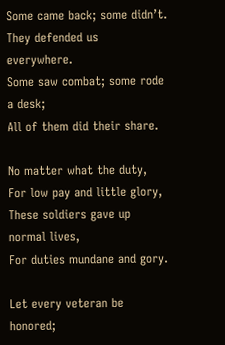Some came back; some didn’t.
They defended us everywhere.
Some saw combat; some rode a desk;
All of them did their share.

No matter what the duty,
For low pay and little glory,
These soldiers gave up normal lives,
For duties mundane and gory.

Let every veteran be honored;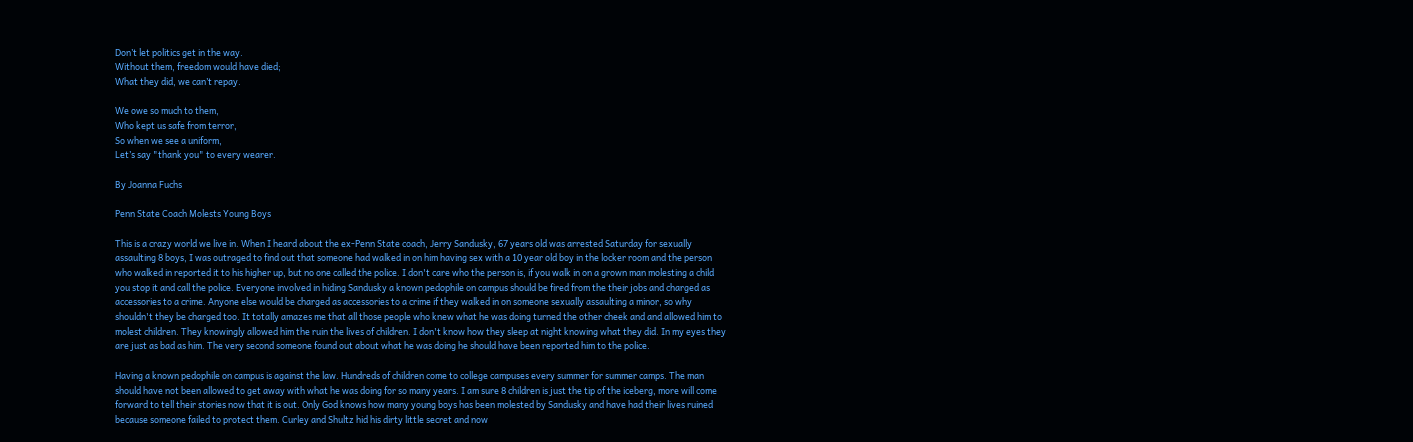Don’t let politics get in the way.
Without them, freedom would have died;
What they did, we can’t repay.

We owe so much to them,
Who kept us safe from terror,
So when we see a uniform,
Let’s say "thank you" to every wearer.

By Joanna Fuchs

Penn State Coach Molests Young Boys

This is a crazy world we live in. When I heard about the ex-Penn State coach, Jerry Sandusky, 67 years old was arrested Saturday for sexually assaulting 8 boys, I was outraged to find out that someone had walked in on him having sex with a 10 year old boy in the locker room and the person who walked in reported it to his higher up, but no one called the police. I don't care who the person is, if you walk in on a grown man molesting a child you stop it and call the police. Everyone involved in hiding Sandusky a known pedophile on campus should be fired from the their jobs and charged as accessories to a crime. Anyone else would be charged as accessories to a crime if they walked in on someone sexually assaulting a minor, so why shouldn't they be charged too. It totally amazes me that all those people who knew what he was doing turned the other cheek and and allowed him to molest children. They knowingly allowed him the ruin the lives of children. I don't know how they sleep at night knowing what they did. In my eyes they are just as bad as him. The very second someone found out about what he was doing he should have been reported him to the police.

Having a known pedophile on campus is against the law. Hundreds of children come to college campuses every summer for summer camps. The man should have not been allowed to get away with what he was doing for so many years. I am sure 8 children is just the tip of the iceberg, more will come forward to tell their stories now that it is out. Only God knows how many young boys has been molested by Sandusky and have had their lives ruined because someone failed to protect them. Curley and Shultz hid his dirty little secret and now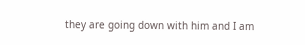they are going down with him and I am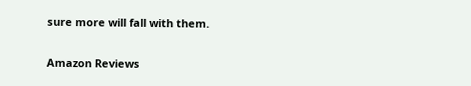sure more will fall with them.

Amazon Reviews